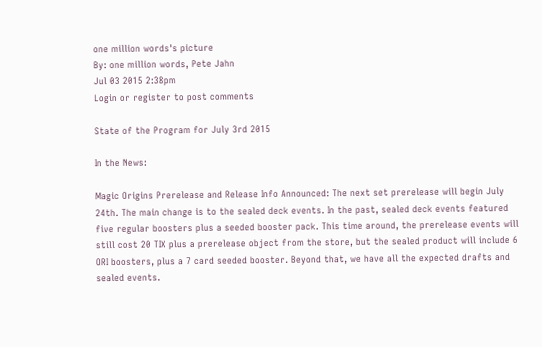one million words's picture
By: one million words, Pete Jahn
Jul 03 2015 2:38pm
Login or register to post comments

State of the Program for July 3rd 2015

In the News:

Magic Origins Prerelease and Release Info Announced: The next set prerelease will begin July 24th. The main change is to the sealed deck events. In the past, sealed deck events featured five regular boosters plus a seeded booster pack. This time around, the prerelease events will still cost 20 TIX plus a prerelease object from the store, but the sealed product will include 6 ORI boosters, plus a 7 card seeded booster. Beyond that, we have all the expected drafts and sealed events.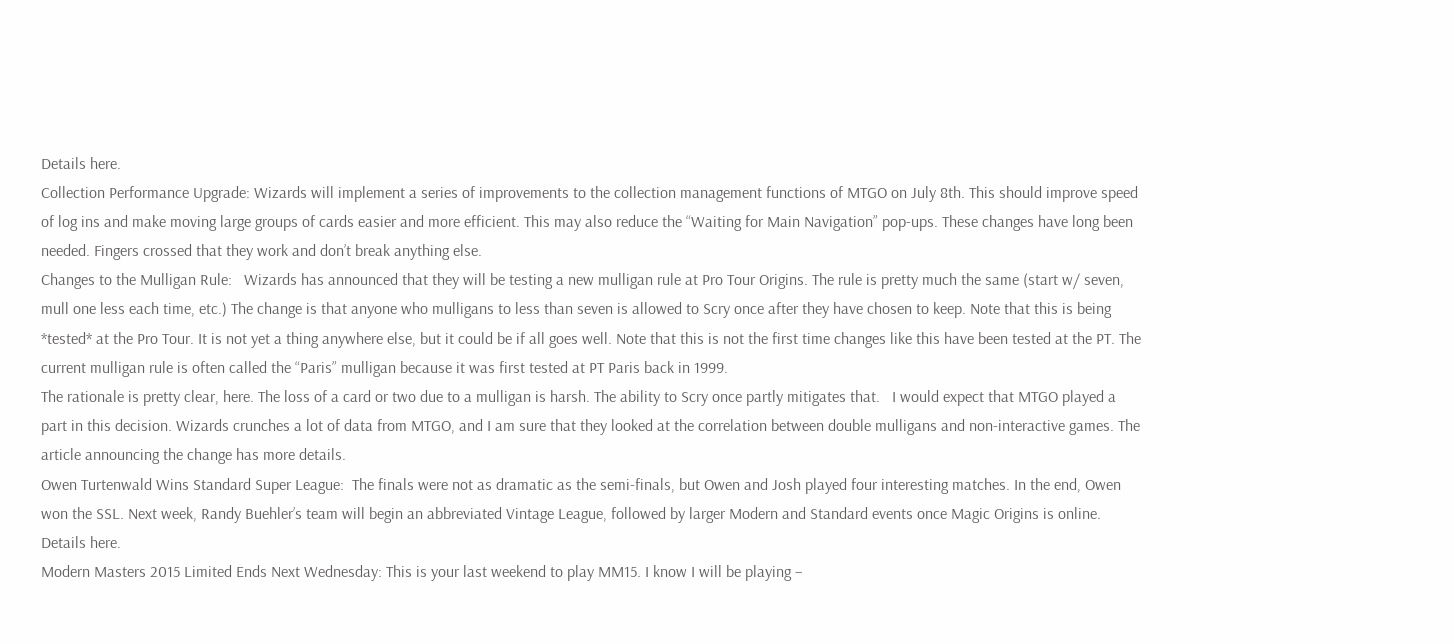Details here.
Collection Performance Upgrade: Wizards will implement a series of improvements to the collection management functions of MTGO on July 8th. This should improve speed of log ins and make moving large groups of cards easier and more efficient. This may also reduce the “Waiting for Main Navigation” pop-ups. These changes have long been needed. Fingers crossed that they work and don’t break anything else.
Changes to the Mulligan Rule:   Wizards has announced that they will be testing a new mulligan rule at Pro Tour Origins. The rule is pretty much the same (start w/ seven, mull one less each time, etc.) The change is that anyone who mulligans to less than seven is allowed to Scry once after they have chosen to keep. Note that this is being *tested* at the Pro Tour. It is not yet a thing anywhere else, but it could be if all goes well. Note that this is not the first time changes like this have been tested at the PT. The current mulligan rule is often called the “Paris” mulligan because it was first tested at PT Paris back in 1999.
The rationale is pretty clear, here. The loss of a card or two due to a mulligan is harsh. The ability to Scry once partly mitigates that.   I would expect that MTGO played a part in this decision. Wizards crunches a lot of data from MTGO, and I am sure that they looked at the correlation between double mulligans and non-interactive games. The article announcing the change has more details.
Owen Turtenwald Wins Standard Super League:  The finals were not as dramatic as the semi-finals, but Owen and Josh played four interesting matches. In the end, Owen won the SSL. Next week, Randy Buehler’s team will begin an abbreviated Vintage League, followed by larger Modern and Standard events once Magic Origins is online. Details here.
Modern Masters 2015 Limited Ends Next Wednesday: This is your last weekend to play MM15. I know I will be playing –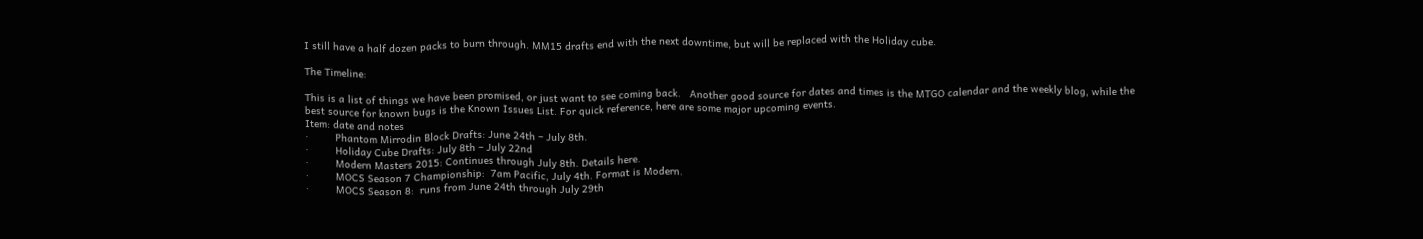I still have a half dozen packs to burn through. MM15 drafts end with the next downtime, but will be replaced with the Holiday cube.

The Timeline:

This is a list of things we have been promised, or just want to see coming back.   Another good source for dates and times is the MTGO calendar and the weekly blog, while the best source for known bugs is the Known Issues List. For quick reference, here are some major upcoming events.
Item: date and notes
·         Phantom Mirrodin Block Drafts: June 24th – July 8th.
·         Holiday Cube Drafts: July 8th – July 22nd
·         Modern Masters 2015: Continues through July 8th. Details here.
·         MOCS Season 7 Championship:  7am Pacific, July 4th. Format is Modern.
·         MOCS Season 8:  runs from June 24th through July 29th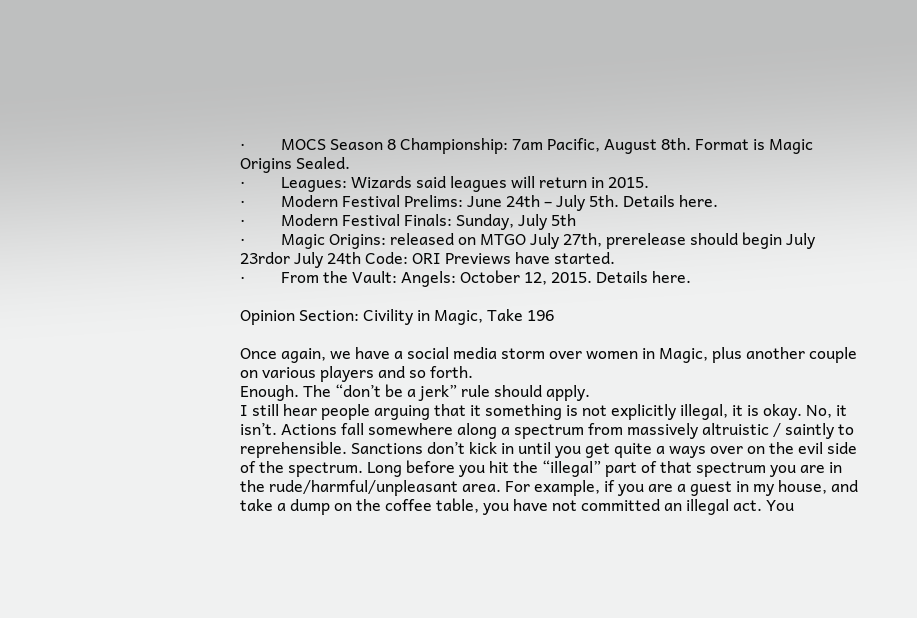·         MOCS Season 8 Championship: 7am Pacific, August 8th. Format is Magic Origins Sealed.
·         Leagues: Wizards said leagues will return in 2015.
·         Modern Festival Prelims: June 24th – July 5th. Details here.
·         Modern Festival Finals: Sunday, July 5th
·         Magic Origins: released on MTGO July 27th, prerelease should begin July 23rdor July 24th Code: ORI Previews have started.
·         From the Vault: Angels: October 12, 2015. Details here.

Opinion Section: Civility in Magic, Take 196

Once again, we have a social media storm over women in Magic, plus another couple on various players and so forth.
Enough. The “don’t be a jerk” rule should apply.
I still hear people arguing that it something is not explicitly illegal, it is okay. No, it isn’t. Actions fall somewhere along a spectrum from massively altruistic / saintly to reprehensible. Sanctions don’t kick in until you get quite a ways over on the evil side of the spectrum. Long before you hit the “illegal” part of that spectrum you are in the rude/harmful/unpleasant area. For example, if you are a guest in my house, and take a dump on the coffee table, you have not committed an illegal act. You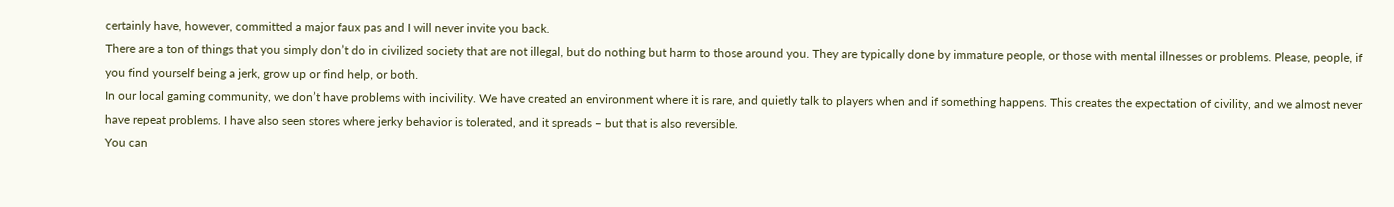certainly have, however, committed a major faux pas and I will never invite you back.
There are a ton of things that you simply don’t do in civilized society that are not illegal, but do nothing but harm to those around you. They are typically done by immature people, or those with mental illnesses or problems. Please, people, if you find yourself being a jerk, grow up or find help, or both.
In our local gaming community, we don’t have problems with incivility. We have created an environment where it is rare, and quietly talk to players when and if something happens. This creates the expectation of civility, and we almost never have repeat problems. I have also seen stores where jerky behavior is tolerated, and it spreads – but that is also reversible.
You can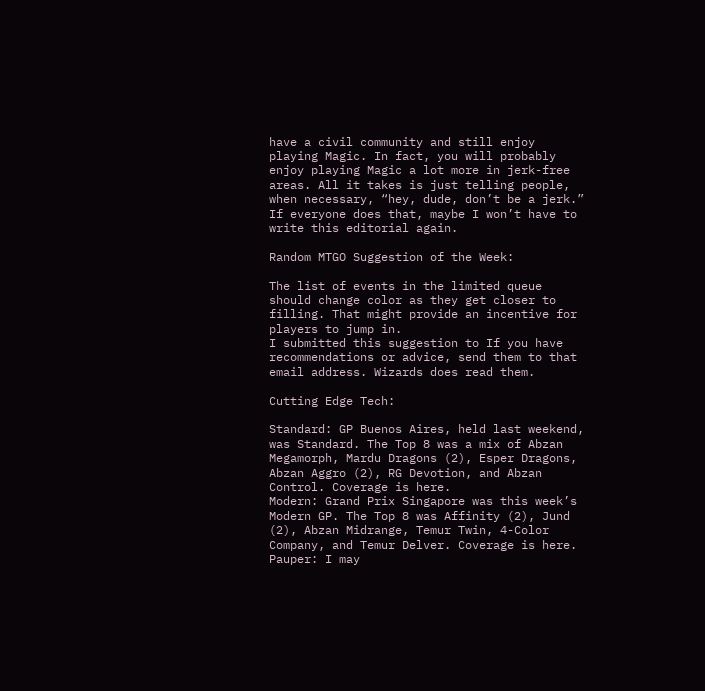have a civil community and still enjoy playing Magic. In fact, you will probably enjoy playing Magic a lot more in jerk-free areas. All it takes is just telling people, when necessary, “hey, dude, don’t be a jerk.”
If everyone does that, maybe I won’t have to write this editorial again.

Random MTGO Suggestion of the Week:

The list of events in the limited queue should change color as they get closer to filling. That might provide an incentive for players to jump in.
I submitted this suggestion to If you have recommendations or advice, send them to that email address. Wizards does read them.

Cutting Edge Tech:

Standard: GP Buenos Aires, held last weekend, was Standard. The Top 8 was a mix of Abzan Megamorph, Mardu Dragons (2), Esper Dragons, Abzan Aggro (2), RG Devotion, and Abzan Control. Coverage is here.
Modern: Grand Prix Singapore was this week’s Modern GP. The Top 8 was Affinity (2), Jund (2), Abzan Midrange, Temur Twin, 4-Color Company, and Temur Delver. Coverage is here.
Pauper: I may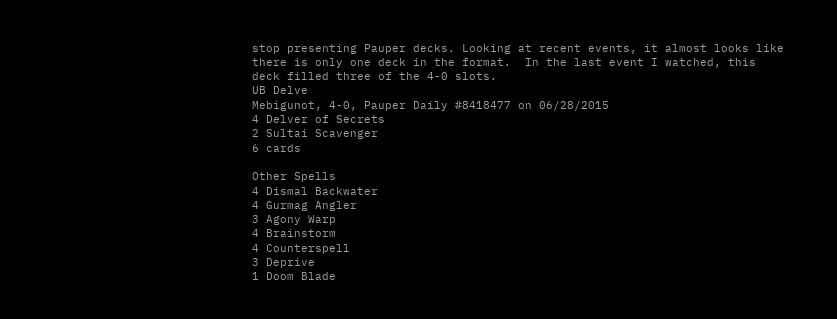stop presenting Pauper decks. Looking at recent events, it almost looks like there is only one deck in the format.  In the last event I watched, this deck filled three of the 4-0 slots.
UB Delve
Mebigunot, 4-0, Pauper Daily #8418477 on 06/28/2015
4 Delver of Secrets
2 Sultai Scavenger
6 cards

Other Spells
4 Dismal Backwater
4 Gurmag Angler
3 Agony Warp
4 Brainstorm
4 Counterspell
3 Deprive
1 Doom Blade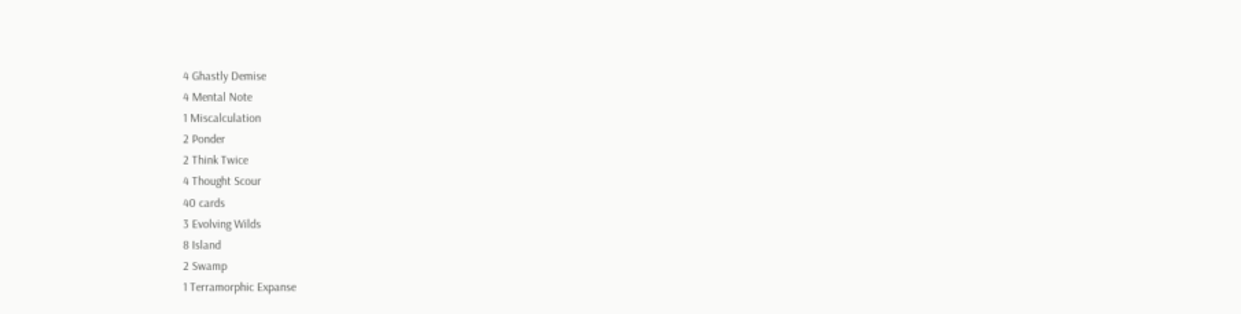4 Ghastly Demise
4 Mental Note
1 Miscalculation
2 Ponder
2 Think Twice
4 Thought Scour
40 cards
3 Evolving Wilds
8 Island
2 Swamp
1 Terramorphic Expanse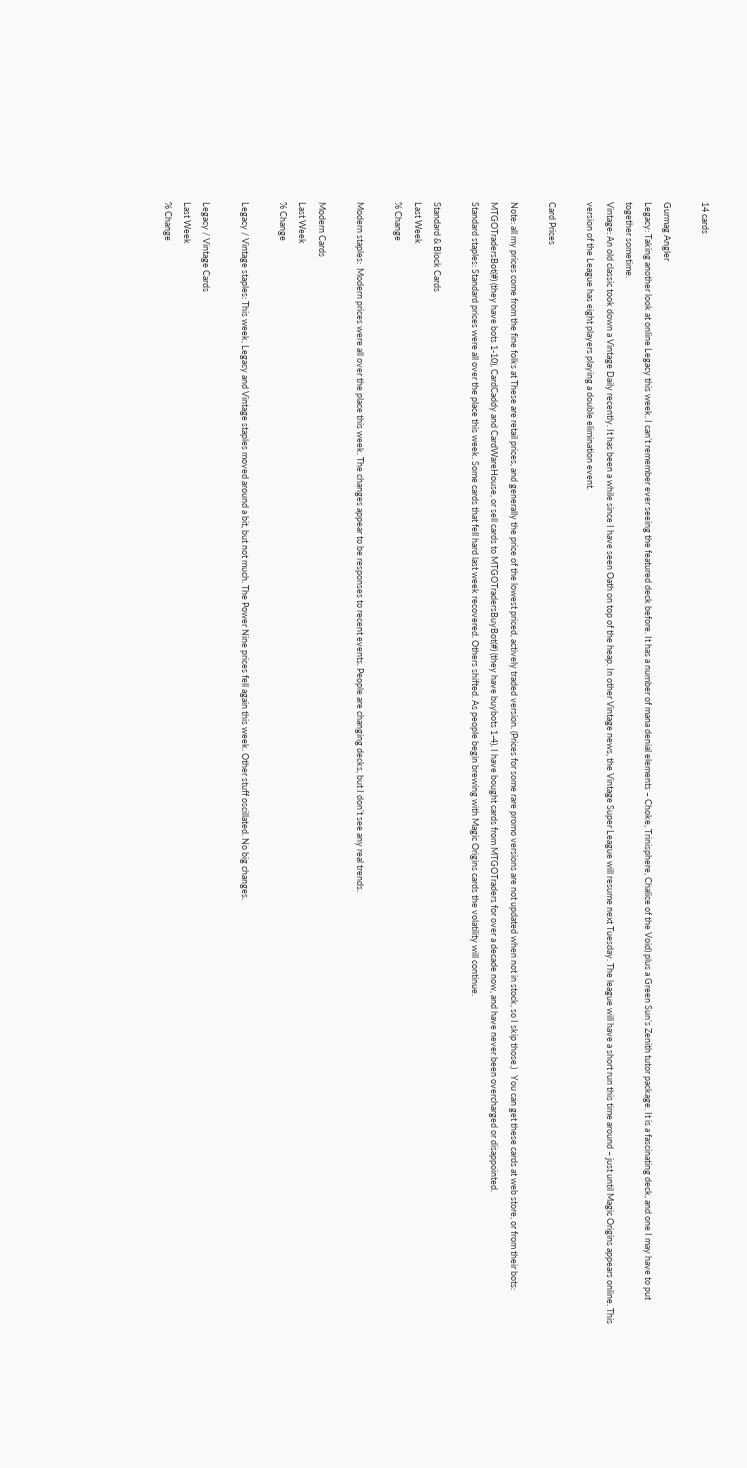14 cards

Gurmag Angler
Legacy: Taking another look at online Legacy this week. I can’t remember ever seeing the featured deck before. It has a number of mana denial elements – Choke, Trinisphere, Chalice of the Void) plus a Green Sun’s Zenith tutor package. It is a fascinating deck, and one I may have to put together sometime.
Vintage: An old classic took down a Vintage Daily recently. It has been a while since I have seen Oath on top of the heap. In other Vintage news, the Vintage Super League will resume next Tuesday. The league will have a short run this time around – just until Magic Origins appears online. This version of the League has eight players playing a double elimination event.

Card Prices

Note: all my prices come from the fine folks at These are retail prices, and generally the price of the lowest priced, actively traded version. (Prices for some rare promo versions are not updated when not in stock, so I skip those.)   You can get these cards at web store, or from their bots: MTGOTradersBot(#) (they have bots 1-10), CardCaddy and CardWareHouse, or sell cards to MTGOTradersBuyBot(#) (they have buybots 1-4). I have bought cards from MTGOTraders for over a decade now, and have never been overcharged or disappointed.
Standard staples: Standard prices were all over the place this week. Some cards that fell hard last week recovered. Others shifted. As people begin brewing with Magic Origins cards the volatility will continue.

Standard & Block Cards
Last Week
% Change

Modern staples:  Modern prices were all over the place this week. The changes appear to be responses to recent events. People are changing decks, but I don’t see any real trends.

Modern Cards
Last Week
% Change

Legacy / Vintage staples: This week, Legacy and Vintage staples moved around a bit, but not much. The Power Nine prices fell again this week. Other stuff oscillated. No big changes.

Legacy / Vintage Cards
Last Week
% Change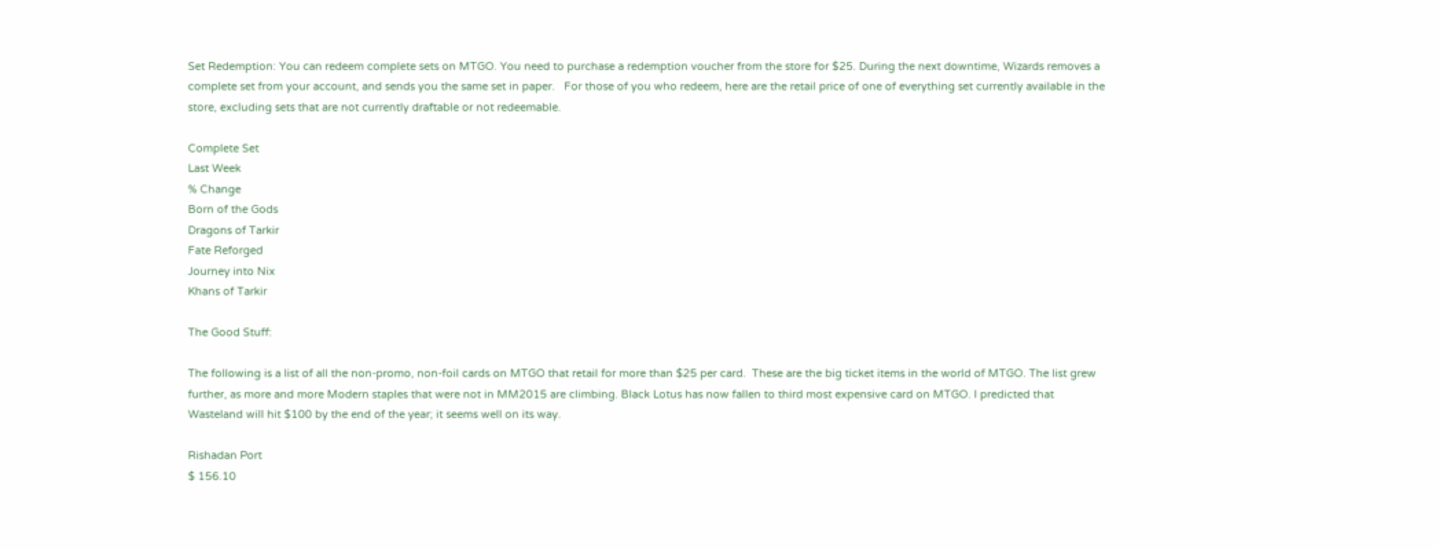Set Redemption: You can redeem complete sets on MTGO. You need to purchase a redemption voucher from the store for $25. During the next downtime, Wizards removes a complete set from your account, and sends you the same set in paper.   For those of you who redeem, here are the retail price of one of everything set currently available in the store, excluding sets that are not currently draftable or not redeemable.

Complete Set
Last Week
% Change
Born of the Gods
Dragons of Tarkir
Fate Reforged
Journey into Nix
Khans of Tarkir

The Good Stuff:

The following is a list of all the non-promo, non-foil cards on MTGO that retail for more than $25 per card.  These are the big ticket items in the world of MTGO. The list grew further, as more and more Modern staples that were not in MM2015 are climbing. Black Lotus has now fallen to third most expensive card on MTGO. I predicted that Wasteland will hit $100 by the end of the year; it seems well on its way.

Rishadan Port
$ 156.10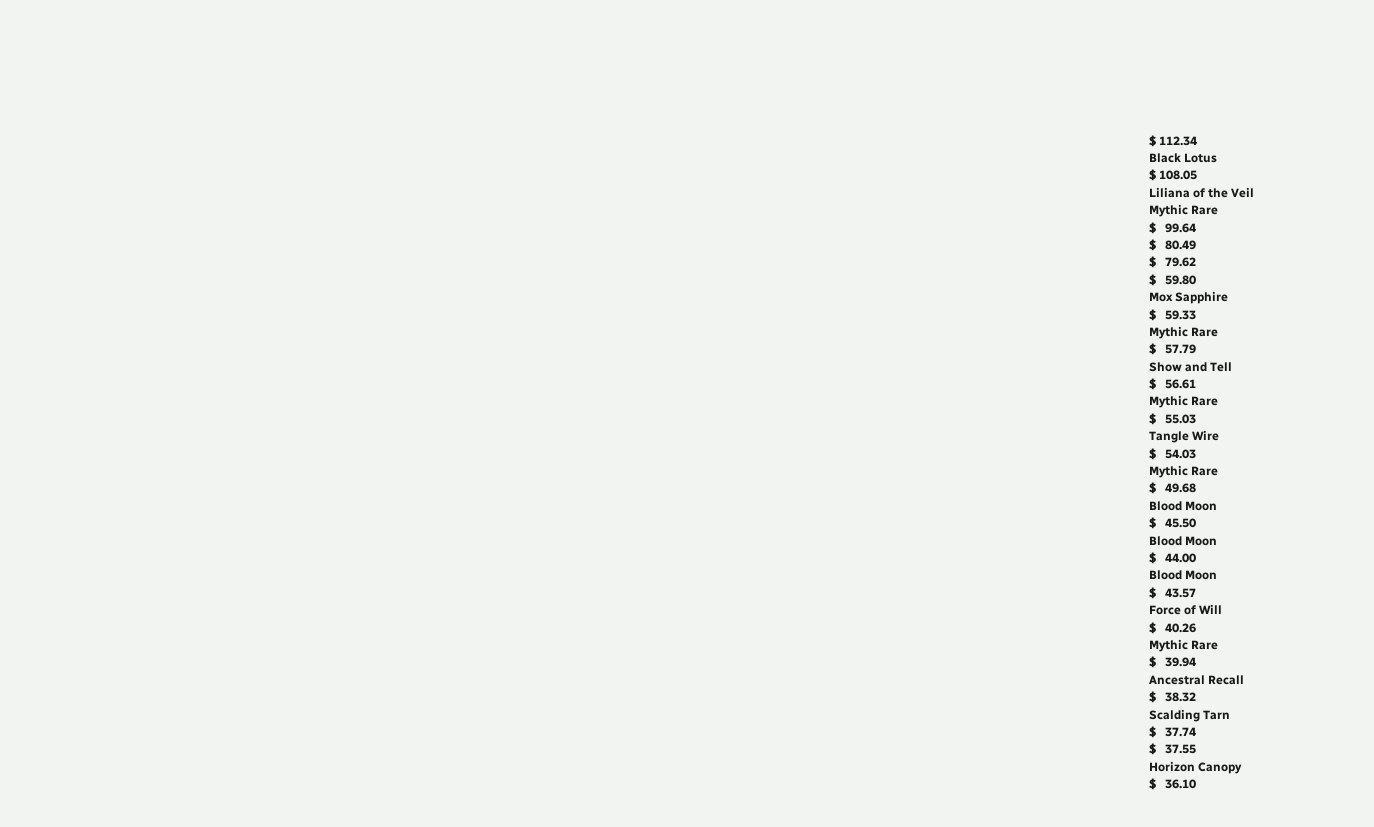$ 112.34
Black Lotus
$ 108.05
Liliana of the Veil
Mythic Rare
$   99.64
$   80.49
$   79.62
$   59.80
Mox Sapphire
$   59.33
Mythic Rare
$   57.79
Show and Tell
$   56.61
Mythic Rare
$   55.03
Tangle Wire
$   54.03
Mythic Rare
$   49.68
Blood Moon
$   45.50
Blood Moon
$   44.00
Blood Moon
$   43.57
Force of Will
$   40.26
Mythic Rare
$   39.94
Ancestral Recall
$   38.32
Scalding Tarn
$   37.74
$   37.55
Horizon Canopy
$   36.10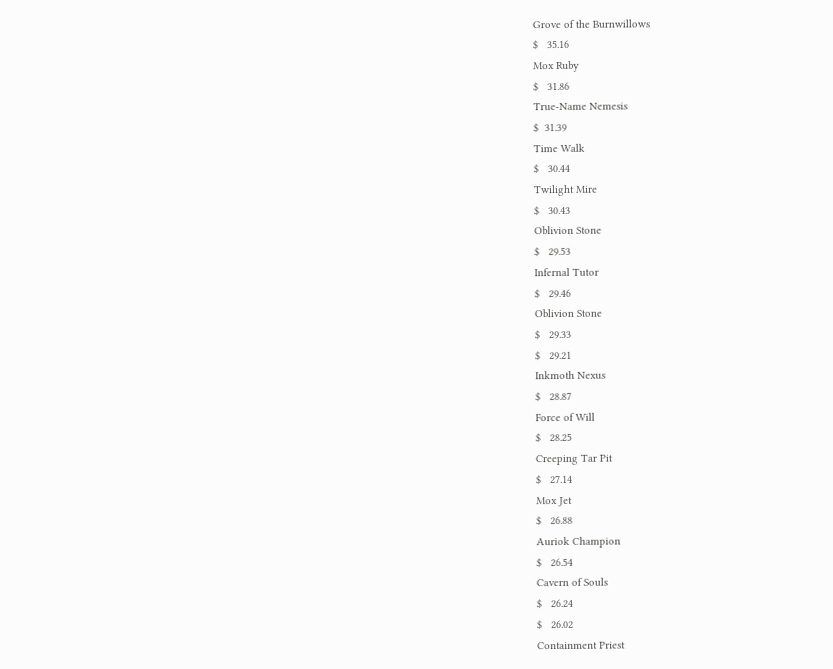Grove of the Burnwillows
$   35.16
Mox Ruby
$   31.86
True-Name Nemesis
$  31.39
Time Walk
$   30.44
Twilight Mire
$   30.43
Oblivion Stone
$   29.53
Infernal Tutor
$   29.46
Oblivion Stone
$   29.33
$   29.21
Inkmoth Nexus
$   28.87
Force of Will
$   28.25
Creeping Tar Pit
$   27.14
Mox Jet
$   26.88
Auriok Champion
$   26.54
Cavern of Souls
$   26.24
$   26.02
Containment Priest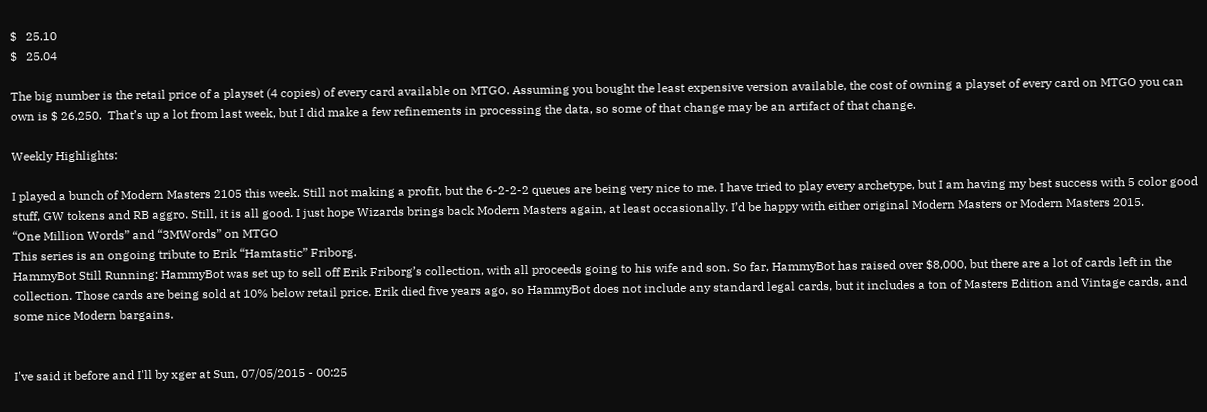$   25.10
$   25.04

The big number is the retail price of a playset (4 copies) of every card available on MTGO. Assuming you bought the least expensive version available, the cost of owning a playset of every card on MTGO you can own is $ 26,250.  That’s up a lot from last week, but I did make a few refinements in processing the data, so some of that change may be an artifact of that change.

Weekly Highlights:

I played a bunch of Modern Masters 2105 this week. Still not making a profit, but the 6-2-2-2 queues are being very nice to me. I have tried to play every archetype, but I am having my best success with 5 color good stuff, GW tokens and RB aggro. Still, it is all good. I just hope Wizards brings back Modern Masters again, at least occasionally. I’d be happy with either original Modern Masters or Modern Masters 2015.
“One Million Words” and “3MWords” on MTGO
This series is an ongoing tribute to Erik “Hamtastic” Friborg.
HammyBot Still Running: HammyBot was set up to sell off Erik Friborg’s collection, with all proceeds going to his wife and son. So far, HammyBot has raised over $8,000, but there are a lot of cards left in the collection. Those cards are being sold at 10% below retail price. Erik died five years ago, so HammyBot does not include any standard legal cards, but it includes a ton of Masters Edition and Vintage cards, and some nice Modern bargains.


I've said it before and I'll by xger at Sun, 07/05/2015 - 00:25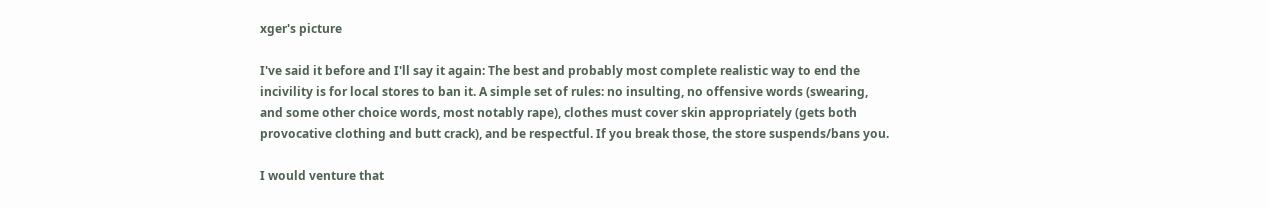xger's picture

I've said it before and I'll say it again: The best and probably most complete realistic way to end the incivility is for local stores to ban it. A simple set of rules: no insulting, no offensive words (swearing, and some other choice words, most notably rape), clothes must cover skin appropriately (gets both provocative clothing and butt crack), and be respectful. If you break those, the store suspends/bans you.

I would venture that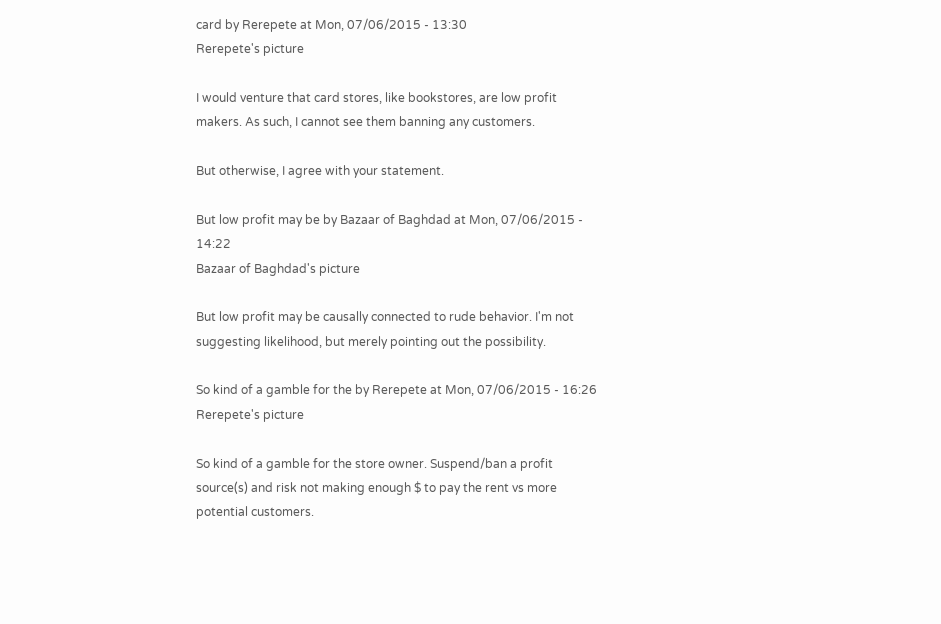card by Rerepete at Mon, 07/06/2015 - 13:30
Rerepete's picture

I would venture that card stores, like bookstores, are low profit makers. As such, I cannot see them banning any customers.

But otherwise, I agree with your statement.

But low profit may be by Bazaar of Baghdad at Mon, 07/06/2015 - 14:22
Bazaar of Baghdad's picture

But low profit may be causally connected to rude behavior. I'm not suggesting likelihood, but merely pointing out the possibility.

So kind of a gamble for the by Rerepete at Mon, 07/06/2015 - 16:26
Rerepete's picture

So kind of a gamble for the store owner. Suspend/ban a profit source(s) and risk not making enough $ to pay the rent vs more potential customers.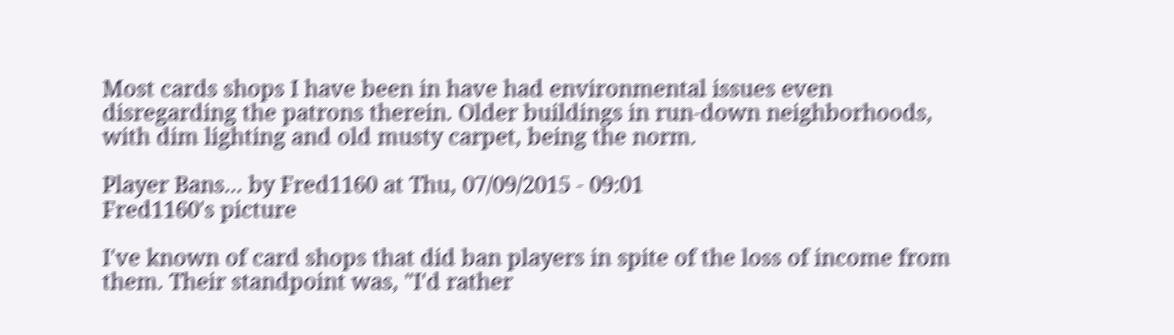Most cards shops I have been in have had environmental issues even disregarding the patrons therein. Older buildings in run-down neighborhoods, with dim lighting and old musty carpet, being the norm.

Player Bans... by Fred1160 at Thu, 07/09/2015 - 09:01
Fred1160's picture

I've known of card shops that did ban players in spite of the loss of income from them. Their standpoint was, "I'd rather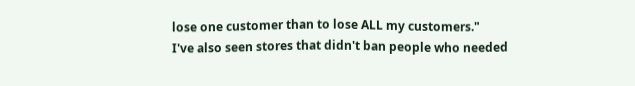lose one customer than to lose ALL my customers."
I've also seen stores that didn't ban people who needed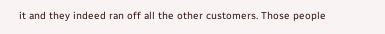it and they indeed ran off all the other customers. Those people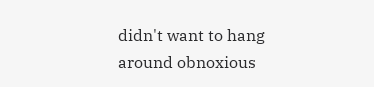didn't want to hang around obnoxious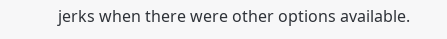jerks when there were other options available.